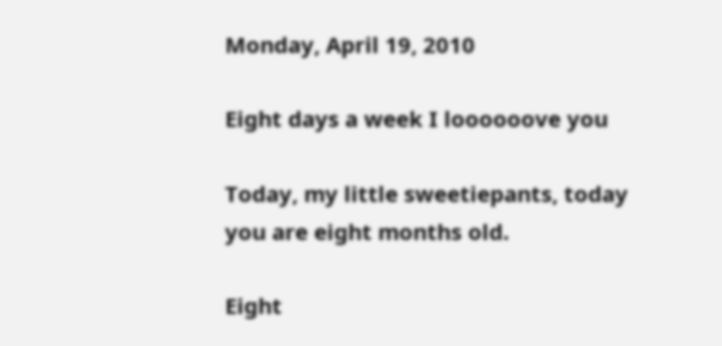Monday, April 19, 2010

Eight days a week I loooooove you

Today, my little sweetiepants, today you are eight months old.

Eight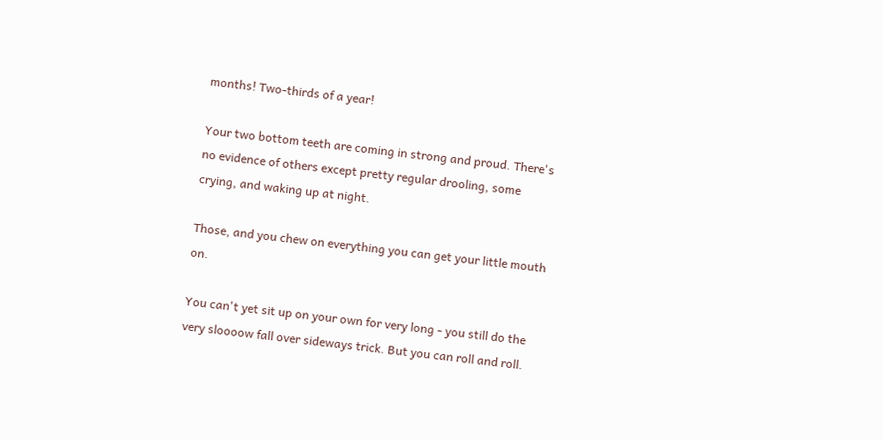months! Two-thirds of a year!

Your two bottom teeth are coming in strong and proud. There's no evidence of others except pretty regular drooling, some crying, and waking up at night.

Those, and you chew on everything you can get your little mouth on.

You can't yet sit up on your own for very long - you still do the very sloooow fall over sideways trick. But you can roll and roll.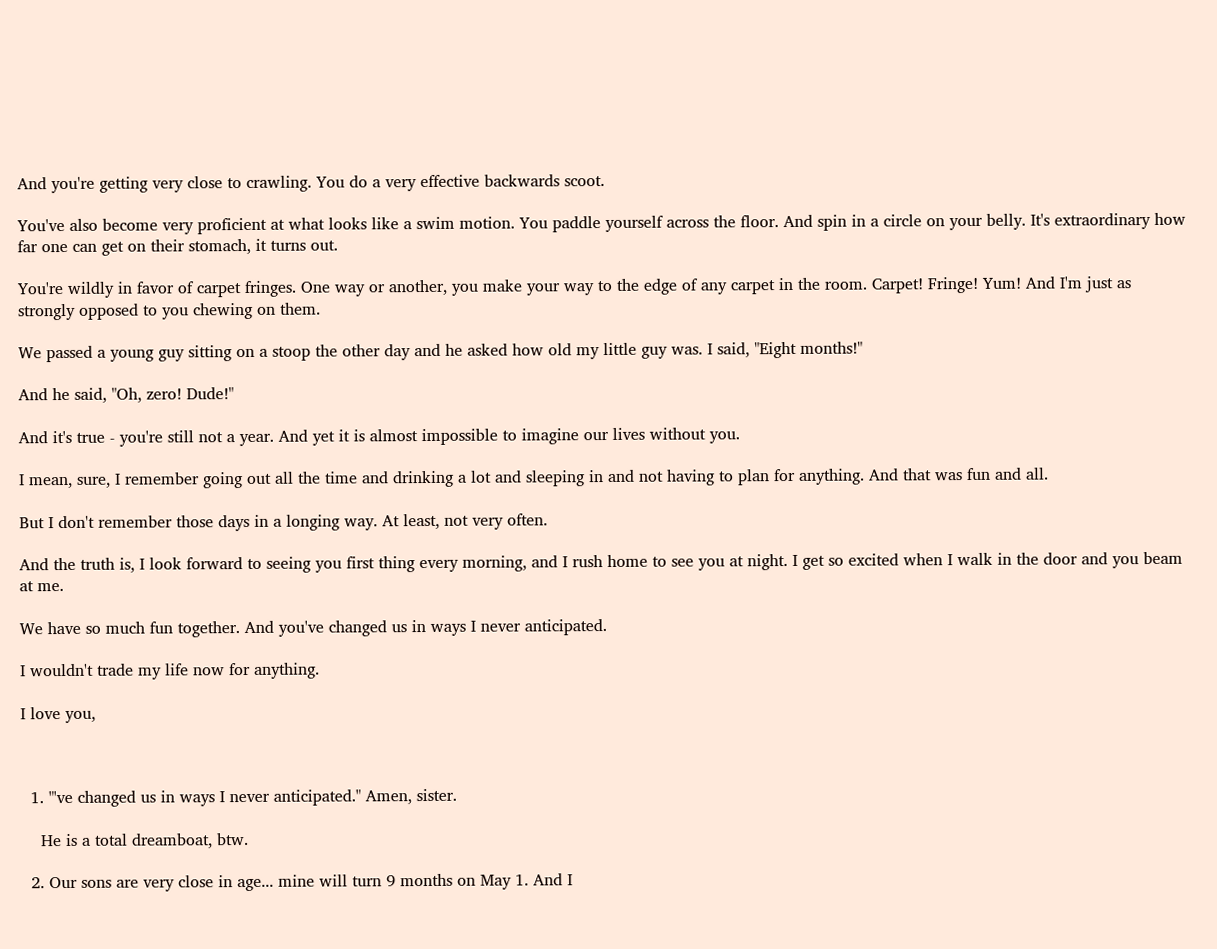And you're getting very close to crawling. You do a very effective backwards scoot.

You've also become very proficient at what looks like a swim motion. You paddle yourself across the floor. And spin in a circle on your belly. It's extraordinary how far one can get on their stomach, it turns out.

You're wildly in favor of carpet fringes. One way or another, you make your way to the edge of any carpet in the room. Carpet! Fringe! Yum! And I'm just as strongly opposed to you chewing on them.

We passed a young guy sitting on a stoop the other day and he asked how old my little guy was. I said, "Eight months!"

And he said, "Oh, zero! Dude!"

And it's true - you're still not a year. And yet it is almost impossible to imagine our lives without you.

I mean, sure, I remember going out all the time and drinking a lot and sleeping in and not having to plan for anything. And that was fun and all.

But I don't remember those days in a longing way. At least, not very often.

And the truth is, I look forward to seeing you first thing every morning, and I rush home to see you at night. I get so excited when I walk in the door and you beam at me.

We have so much fun together. And you've changed us in ways I never anticipated.

I wouldn't trade my life now for anything.

I love you,



  1. "'ve changed us in ways I never anticipated." Amen, sister.

    He is a total dreamboat, btw.

  2. Our sons are very close in age... mine will turn 9 months on May 1. And I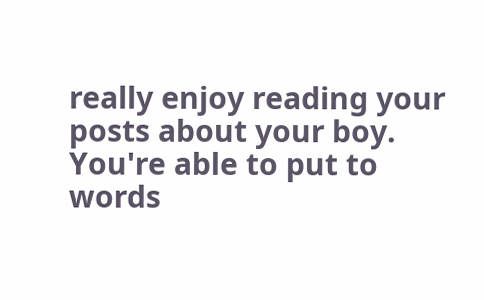really enjoy reading your posts about your boy. You're able to put to words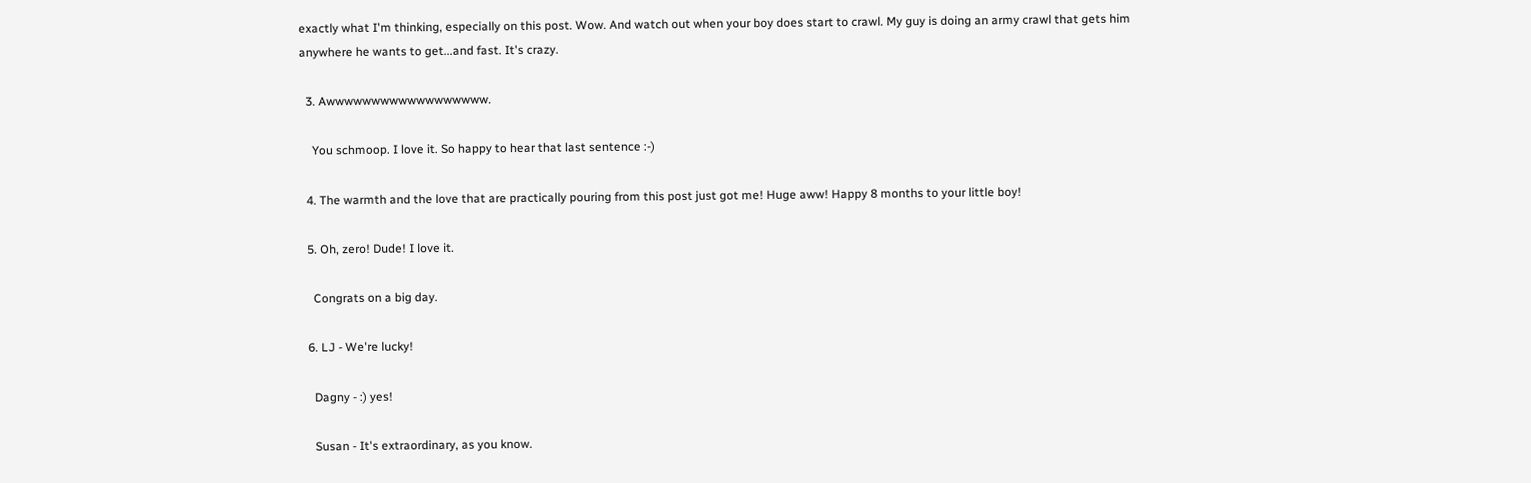exactly what I'm thinking, especially on this post. Wow. And watch out when your boy does start to crawl. My guy is doing an army crawl that gets him anywhere he wants to get...and fast. It's crazy.

  3. Awwwwwwwwwwwwwwwwww.

    You schmoop. I love it. So happy to hear that last sentence :-)

  4. The warmth and the love that are practically pouring from this post just got me! Huge aww! Happy 8 months to your little boy!

  5. Oh, zero! Dude! I love it.

    Congrats on a big day.

  6. LJ - We're lucky!

    Dagny - :) yes!

    Susan - It's extraordinary, as you know.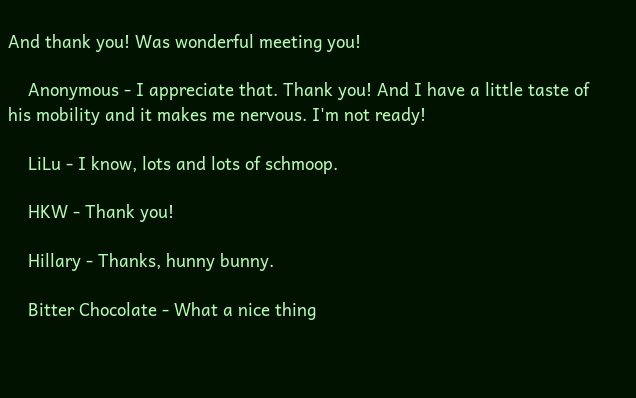And thank you! Was wonderful meeting you!

    Anonymous - I appreciate that. Thank you! And I have a little taste of his mobility and it makes me nervous. I'm not ready!

    LiLu - I know, lots and lots of schmoop.

    HKW - Thank you!

    Hillary - Thanks, hunny bunny.

    Bitter Chocolate - What a nice thing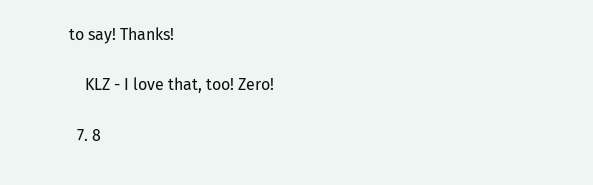to say! Thanks!

    KLZ - I love that, too! Zero!

  7. 8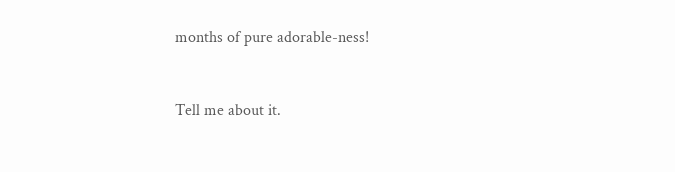months of pure adorable-ness!


Tell me about it.